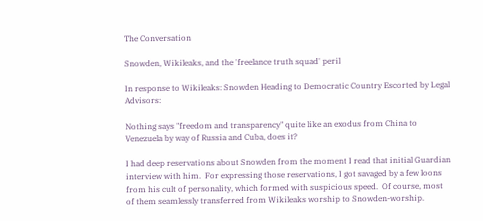The Conversation

Snowden, Wikileaks, and the 'freelance truth squad' peril

In response to Wikileaks: Snowden Heading to Democratic Country Escorted by Legal Advisors:

Nothing says "freedom and transparency" quite like an exodus from China to Venezuela by way of Russia and Cuba, does it?

I had deep reservations about Snowden from the moment I read that initial Guardian interview with him.  For expressing those reservations, I got savaged by a few loons from his cult of personality, which formed with suspicious speed.  Of course, most of them seamlessly transferred from Wikileaks worship to Snowden-worship.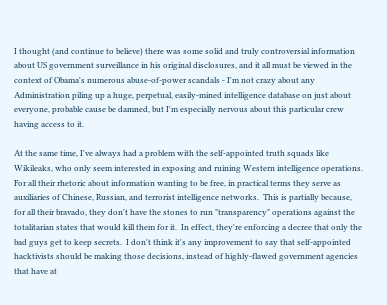I thought (and continue to believe) there was some solid and truly controversial information about US government surveillance in his original disclosures, and it all must be viewed in the context of Obama's numerous abuse-of-power scandals - I'm not crazy about any Administration piling up a huge, perpetual, easily-mined intelligence database on just about everyone, probable cause be damned, but I'm especially nervous about this particular crew having access to it.

At the same time, I've always had a problem with the self-appointed truth squads like Wikileaks, who only seem interested in exposing and ruining Western intelligence operations.  For all their rhetoric about information wanting to be free, in practical terms they serve as auxiliaries of Chinese, Russian, and terrorist intelligence networks.  This is partially because, for all their bravado, they don't have the stones to run "transparency" operations against the totalitarian states that would kill them for it.  In effect, they're enforcing a decree that only the bad guys get to keep secrets.  I don't think it's any improvement to say that self-appointed hacktivists should be making those decisions, instead of highly-flawed government agencies that have at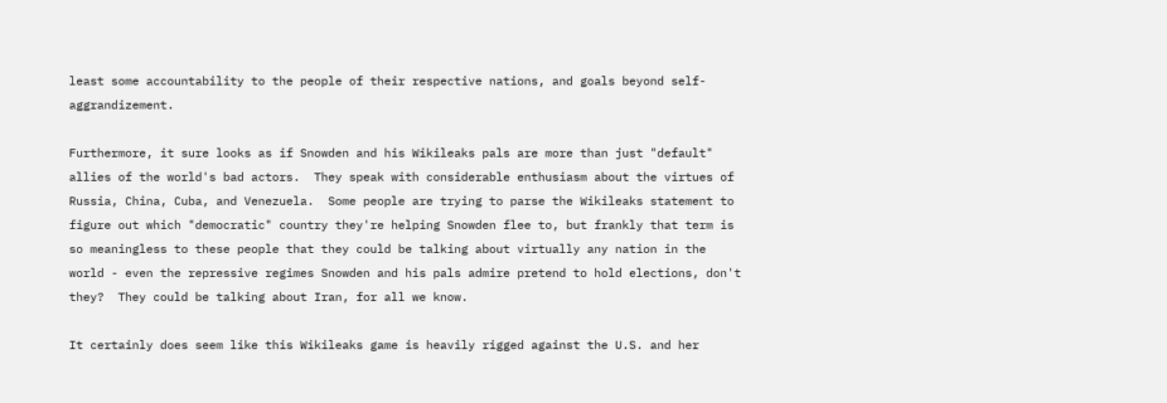least some accountability to the people of their respective nations, and goals beyond self-aggrandizement.

Furthermore, it sure looks as if Snowden and his Wikileaks pals are more than just "default" allies of the world's bad actors.  They speak with considerable enthusiasm about the virtues of Russia, China, Cuba, and Venezuela.  Some people are trying to parse the Wikileaks statement to figure out which "democratic" country they're helping Snowden flee to, but frankly that term is so meaningless to these people that they could be talking about virtually any nation in the world - even the repressive regimes Snowden and his pals admire pretend to hold elections, don't they?  They could be talking about Iran, for all we know.

It certainly does seem like this Wikileaks game is heavily rigged against the U.S. and her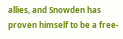allies, and Snowden has proven himself to be a free-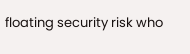floating security risk who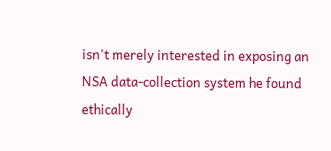isn't merely interested in exposing an NSA data-collection system he found ethically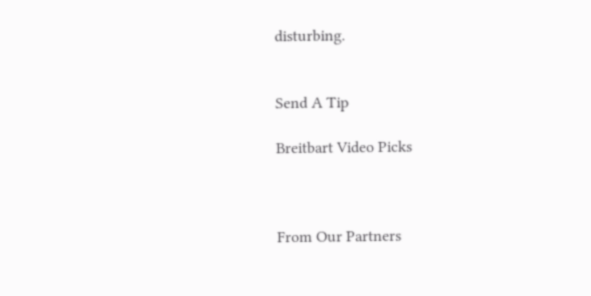disturbing.


Send A Tip

Breitbart Video Picks



From Our Partners